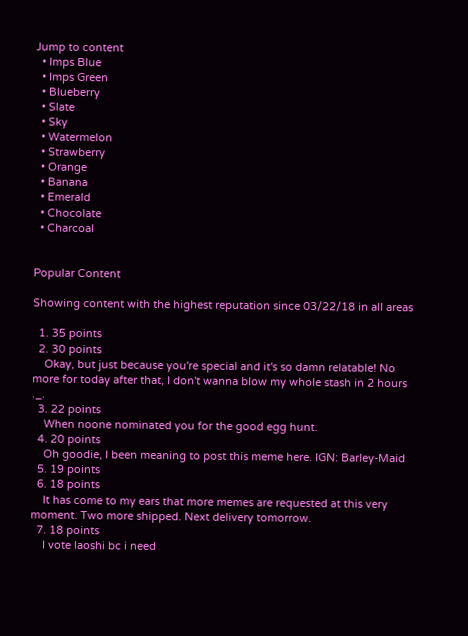Jump to content
  • Imps Blue
  • Imps Green
  • Blueberry
  • Slate
  • Sky
  • Watermelon
  • Strawberry
  • Orange
  • Banana
  • Emerald
  • Chocolate
  • Charcoal


Popular Content

Showing content with the highest reputation since 03/22/18 in all areas

  1. 35 points
  2. 30 points
    Okay, but just because you're special and it's so damn relatable! No more for today after that, I don't wanna blow my whole stash in 2 hours ._.
  3. 22 points
    When noone nominated you for the good egg hunt.
  4. 20 points
    Oh goodie, I been meaning to post this meme here. IGN: Barley-Maid
  5. 19 points
  6. 18 points
    It has come to my ears that more memes are requested at this very moment. Two more shipped. Next delivery tomorrow.
  7. 18 points
    I vote laoshi bc i need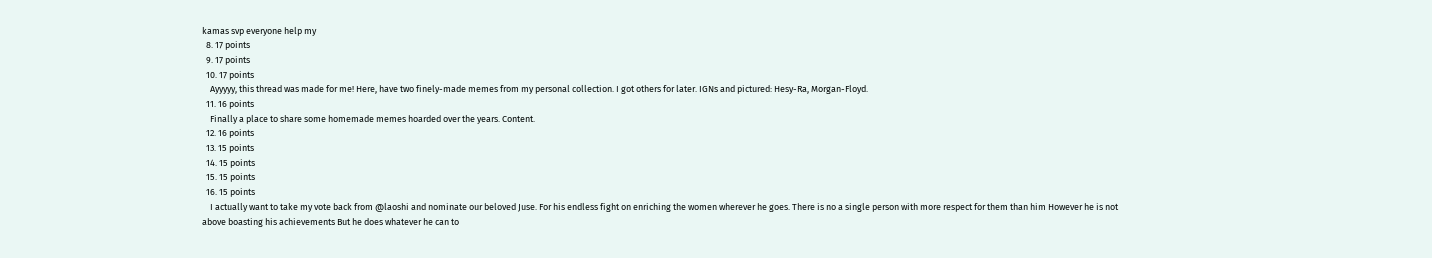kamas svp everyone help my
  8. 17 points
  9. 17 points
  10. 17 points
    Ayyyyy, this thread was made for me! Here, have two finely-made memes from my personal collection. I got others for later. IGNs and pictured: Hesy-Ra, Morgan-Floyd.
  11. 16 points
    Finally a place to share some homemade memes hoarded over the years. Content.
  12. 16 points
  13. 15 points
  14. 15 points
  15. 15 points
  16. 15 points
    I actually want to take my vote back from @laoshi and nominate our beloved Juse. For his endless fight on enriching the women wherever he goes. There is no a single person with more respect for them than him However he is not above boasting his achievements But he does whatever he can to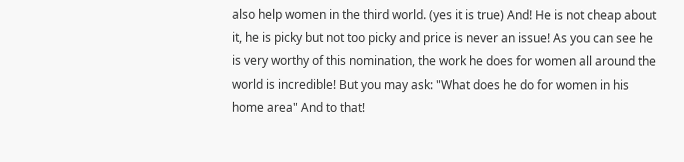also help women in the third world. (yes it is true) And! He is not cheap about it, he is picky but not too picky and price is never an issue! As you can see he is very worthy of this nomination, the work he does for women all around the world is incredible! But you may ask: "What does he do for women in his home area" And to that!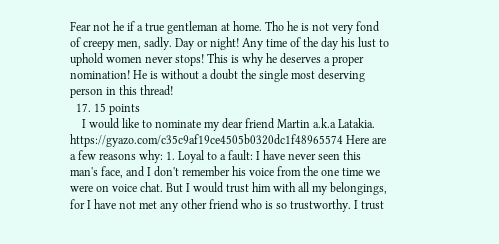Fear not he if a true gentleman at home. Tho he is not very fond of creepy men, sadly. Day or night! Any time of the day his lust to uphold women never stops! This is why he deserves a proper nomination! He is without a doubt the single most deserving person in this thread!
  17. 15 points
    I would like to nominate my dear friend Martin a.k.a Latakia. https://gyazo.com/c35c9af19ce4505b0320dc1f48965574 Here are a few reasons why: 1. Loyal to a fault: I have never seen this man's face, and I don't remember his voice from the one time we were on voice chat. But I would trust him with all my belongings, for I have not met any other friend who is so trustworthy. I trust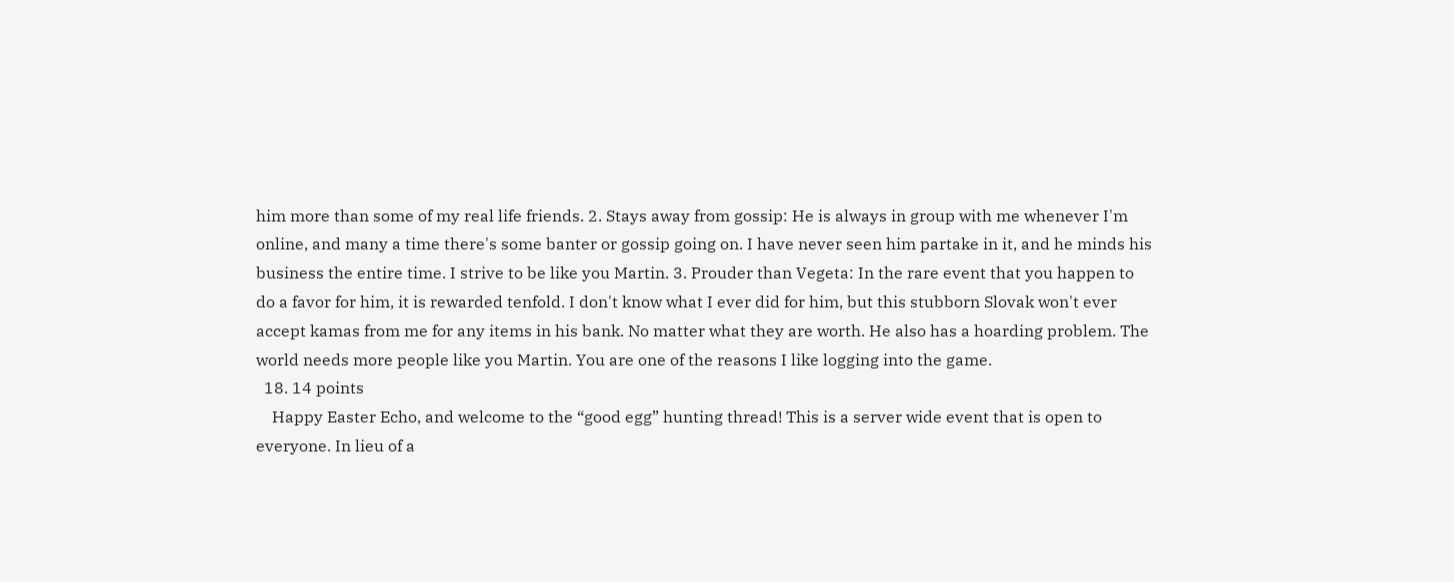him more than some of my real life friends. 2. Stays away from gossip: He is always in group with me whenever I'm online, and many a time there's some banter or gossip going on. I have never seen him partake in it, and he minds his business the entire time. I strive to be like you Martin. 3. Prouder than Vegeta: In the rare event that you happen to do a favor for him, it is rewarded tenfold. I don't know what I ever did for him, but this stubborn Slovak won't ever accept kamas from me for any items in his bank. No matter what they are worth. He also has a hoarding problem. The world needs more people like you Martin. You are one of the reasons I like logging into the game.
  18. 14 points
    Happy Easter Echo, and welcome to the “good egg” hunting thread! This is a server wide event that is open to everyone. In lieu of a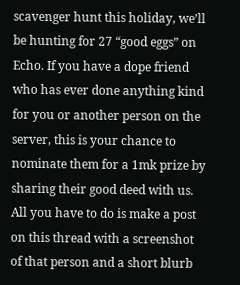scavenger hunt this holiday, we’ll be hunting for 27 “good eggs” on Echo. If you have a dope friend who has ever done anything kind for you or another person on the server, this is your chance to nominate them for a 1mk prize by sharing their good deed with us. All you have to do is make a post on this thread with a screenshot of that person and a short blurb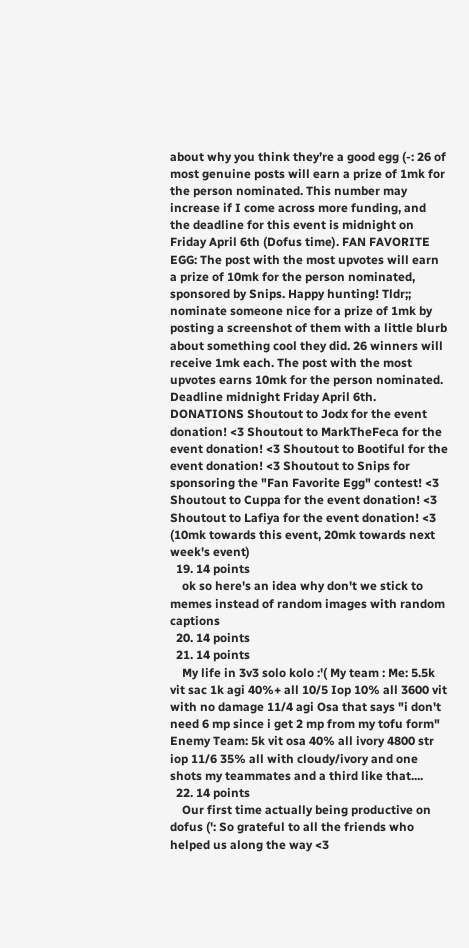about why you think they’re a good egg (-: 26 of most genuine posts will earn a prize of 1mk for the person nominated. This number may increase if I come across more funding, and the deadline for this event is midnight on Friday April 6th (Dofus time). FAN FAVORITE EGG: The post with the most upvotes will earn a prize of 10mk for the person nominated, sponsored by Snips. Happy hunting! Tldr;; nominate someone nice for a prize of 1mk by posting a screenshot of them with a little blurb about something cool they did. 26 winners will receive 1mk each. The post with the most upvotes earns 10mk for the person nominated. Deadline midnight Friday April 6th. DONATIONS Shoutout to Jodx for the event donation! <3 Shoutout to MarkTheFeca for the event donation! <3 Shoutout to Bootiful for the event donation! <3 Shoutout to Snips for sponsoring the "Fan Favorite Egg" contest! <3 Shoutout to Cuppa for the event donation! <3 Shoutout to Lafiya for the event donation! <3 (10mk towards this event, 20mk towards next week's event)
  19. 14 points
    ok so here's an idea why don't we stick to memes instead of random images with random captions
  20. 14 points
  21. 14 points
    My life in 3v3 solo kolo :'( My team : Me: 5.5k vit sac 1k agi 40%+ all 10/5 Iop 10% all 3600 vit with no damage 11/4 agi Osa that says "i don't need 6 mp since i get 2 mp from my tofu form" Enemy Team: 5k vit osa 40% all ivory 4800 str iop 11/6 35% all with cloudy/ivory and one shots my teammates and a third like that....
  22. 14 points
    Our first time actually being productive on dofus (': So grateful to all the friends who helped us along the way <3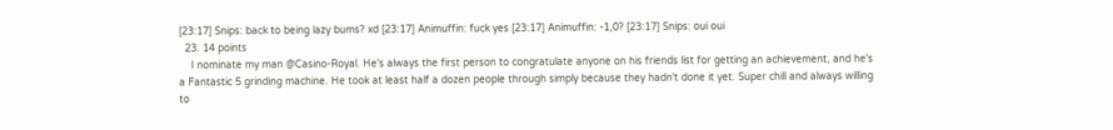[23:17] Snips: back to being lazy bums? xd [23:17] Animuffin: fuck yes [23:17] Animuffin: -1,0? [23:17] Snips: oui oui
  23. 14 points
    I nominate my man @Casino-Royal. He's always the first person to congratulate anyone on his friends list for getting an achievement, and he's a Fantastic 5 grinding machine. He took at least half a dozen people through simply because they hadn't done it yet. Super chill and always willing to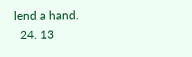lend a hand.
  24. 13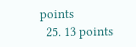points
  25. 13 points